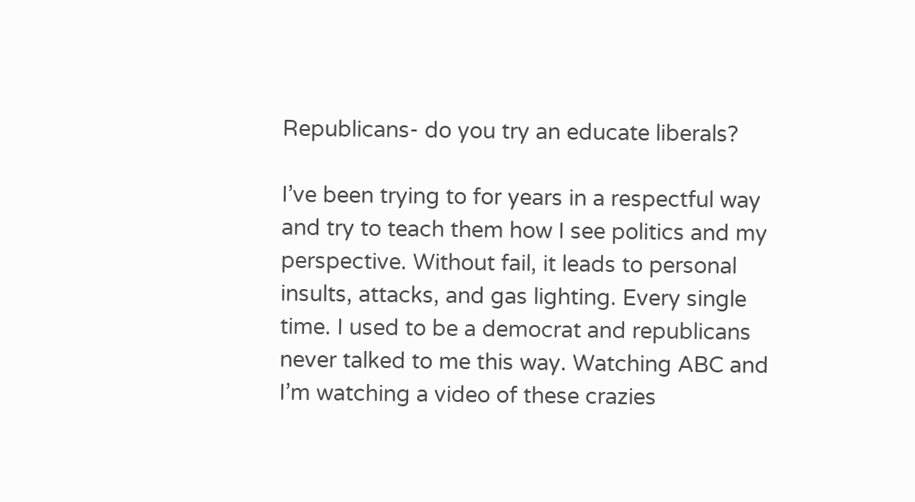Republicans- do you try an educate liberals?

I’ve been trying to for years in a respectful way and try to teach them how I see politics and my perspective. Without fail, it leads to personal insults, attacks, and gas lighting. Every single time. I used to be a democrat and republicans never talked to me this way. Watching ABC and I’m watching a video of these crazies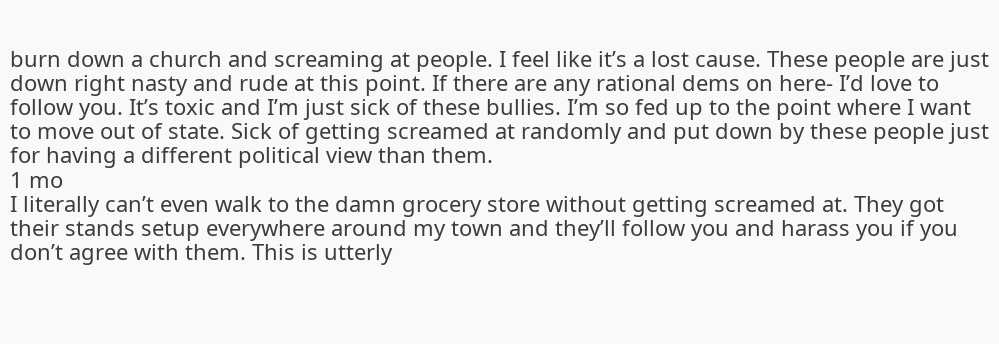burn down a church and screaming at people. I feel like it’s a lost cause. These people are just down right nasty and rude at this point. If there are any rational dems on here- I’d love to follow you. It’s toxic and I’m just sick of these bullies. I’m so fed up to the point where I want to move out of state. Sick of getting screamed at randomly and put down by these people just for having a different political view than them.
1 mo
I literally can’t even walk to the damn grocery store without getting screamed at. They got their stands setup everywhere around my town and they’ll follow you and harass you if you don’t agree with them. This is utterly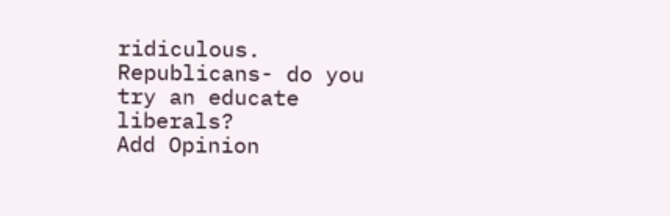ridiculous.
Republicans- do you try an educate liberals?
Add Opinion